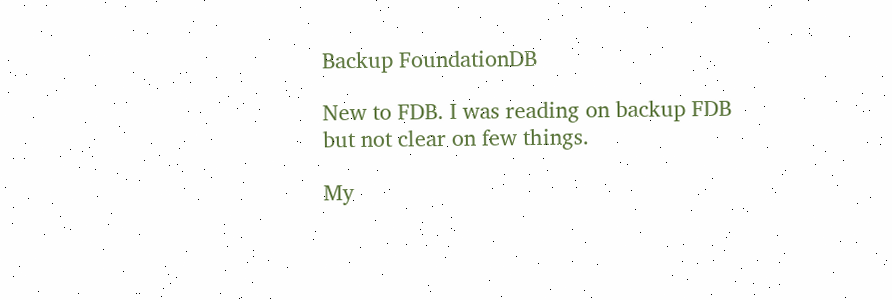Backup FoundationDB

New to FDB. I was reading on backup FDB but not clear on few things.

My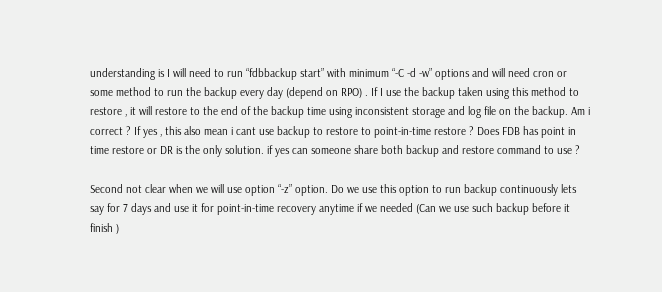understanding is I will need to run “fdbbackup start” with minimum “-C -d -w” options and will need cron or some method to run the backup every day (depend on RPO) . If I use the backup taken using this method to restore , it will restore to the end of the backup time using inconsistent storage and log file on the backup. Am i correct ? If yes , this also mean i cant use backup to restore to point-in-time restore ? Does FDB has point in time restore or DR is the only solution. if yes can someone share both backup and restore command to use ?

Second not clear when we will use option “-z” option. Do we use this option to run backup continuously lets say for 7 days and use it for point-in-time recovery anytime if we needed (Can we use such backup before it finish )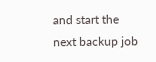and start the next backup job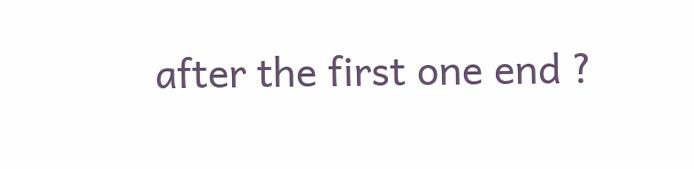after the first one end ?